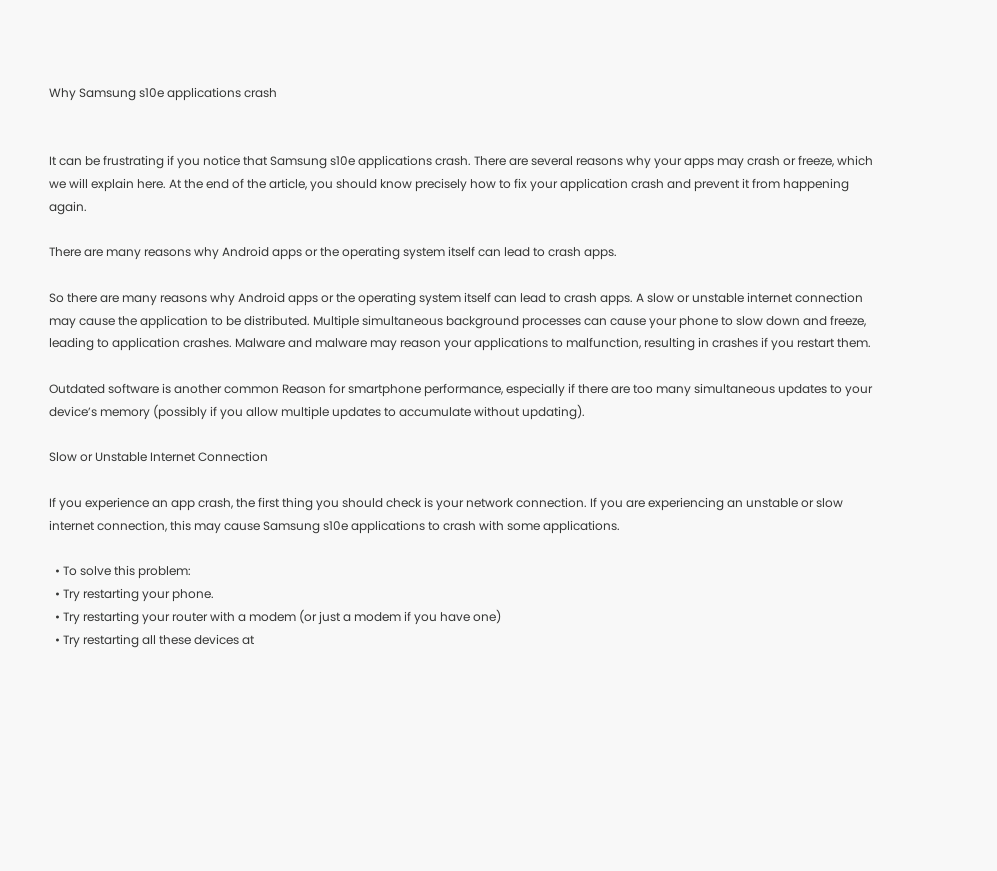Why Samsung s10e applications crash


It can be frustrating if you notice that Samsung s10e applications crash. There are several reasons why your apps may crash or freeze, which we will explain here. At the end of the article, you should know precisely how to fix your application crash and prevent it from happening again.

There are many reasons why Android apps or the operating system itself can lead to crash apps.

So there are many reasons why Android apps or the operating system itself can lead to crash apps. A slow or unstable internet connection may cause the application to be distributed. Multiple simultaneous background processes can cause your phone to slow down and freeze, leading to application crashes. Malware and malware may reason your applications to malfunction, resulting in crashes if you restart them.

Outdated software is another common Reason for smartphone performance, especially if there are too many simultaneous updates to your device’s memory (possibly if you allow multiple updates to accumulate without updating).

Slow or Unstable Internet Connection

If you experience an app crash, the first thing you should check is your network connection. If you are experiencing an unstable or slow internet connection, this may cause Samsung s10e applications to crash with some applications.

  • To solve this problem:
  • Try restarting your phone.
  • Try restarting your router with a modem (or just a modem if you have one)
  • Try restarting all these devices at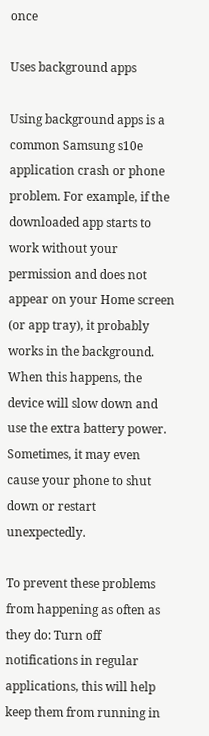once

Uses background apps

Using background apps is a common Samsung s10e application crash or phone problem. For example, if the downloaded app starts to work without your permission and does not appear on your Home screen (or app tray), it probably works in the background. When this happens, the device will slow down and use the extra battery power. Sometimes, it may even cause your phone to shut down or restart unexpectedly.

To prevent these problems from happening as often as they do: Turn off notifications in regular applications, this will help keep them from running in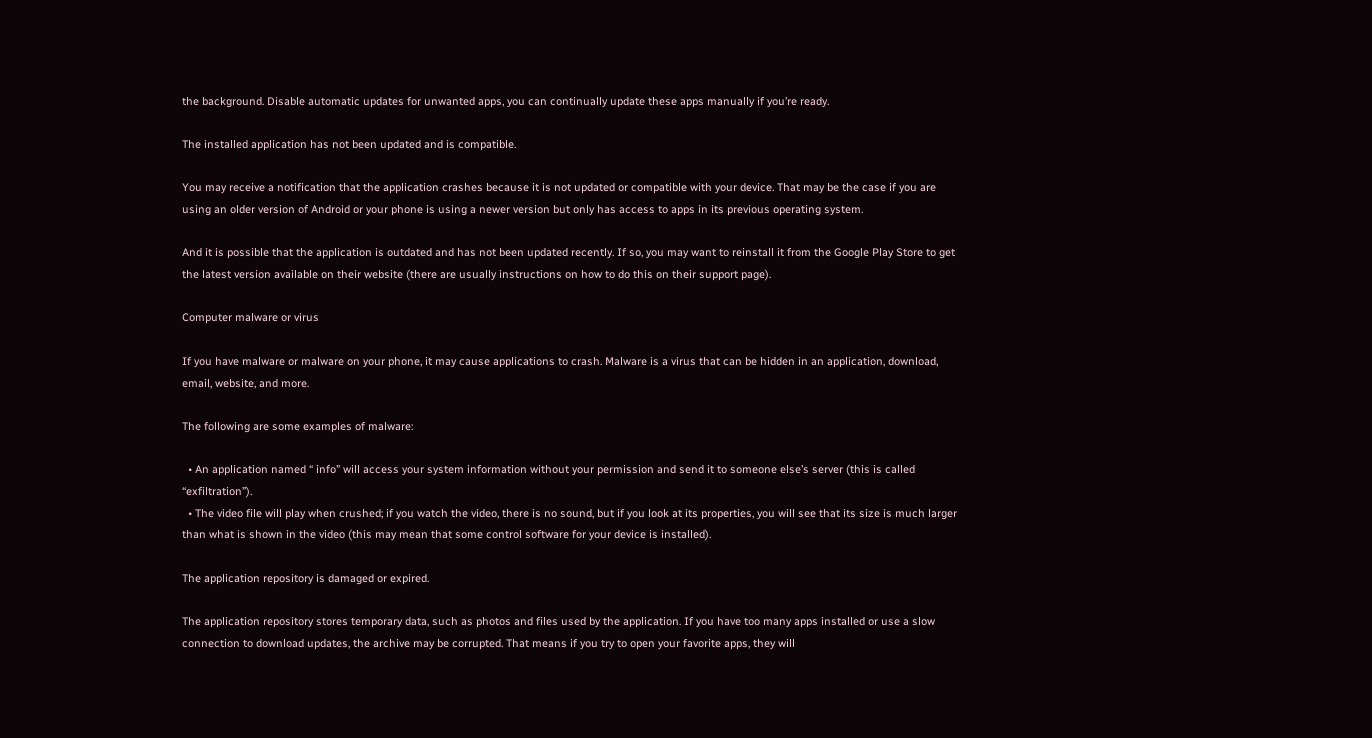the background. Disable automatic updates for unwanted apps, you can continually update these apps manually if you’re ready.

The installed application has not been updated and is compatible.

You may receive a notification that the application crashes because it is not updated or compatible with your device. That may be the case if you are using an older version of Android or your phone is using a newer version but only has access to apps in its previous operating system.

And it is possible that the application is outdated and has not been updated recently. If so, you may want to reinstall it from the Google Play Store to get the latest version available on their website (there are usually instructions on how to do this on their support page).

Computer malware or virus

If you have malware or malware on your phone, it may cause applications to crash. Malware is a virus that can be hidden in an application, download, email, website, and more.

The following are some examples of malware:

  • An application named “ info” will access your system information without your permission and send it to someone else’s server (this is called “exfiltration”).
  • The video file will play when crushed; if you watch the video, there is no sound, but if you look at its properties, you will see that its size is much larger than what is shown in the video (this may mean that some control software for your device is installed).

The application repository is damaged or expired.

The application repository stores temporary data, such as photos and files used by the application. If you have too many apps installed or use a slow connection to download updates, the archive may be corrupted. That means if you try to open your favorite apps, they will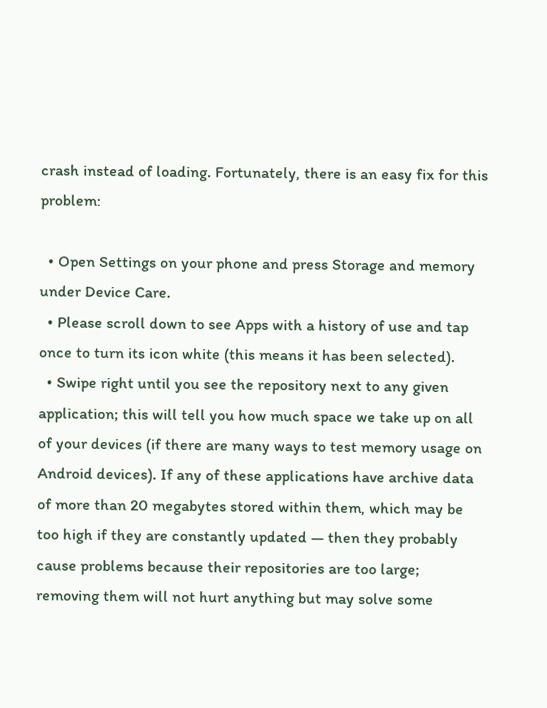crash instead of loading. Fortunately, there is an easy fix for this problem:

  • Open Settings on your phone and press Storage and memory under Device Care.
  • Please scroll down to see Apps with a history of use and tap once to turn its icon white (this means it has been selected).
  • Swipe right until you see the repository next to any given application; this will tell you how much space we take up on all of your devices (if there are many ways to test memory usage on Android devices). If any of these applications have archive data of more than 20 megabytes stored within them, which may be too high if they are constantly updated — then they probably cause problems because their repositories are too large; removing them will not hurt anything but may solve some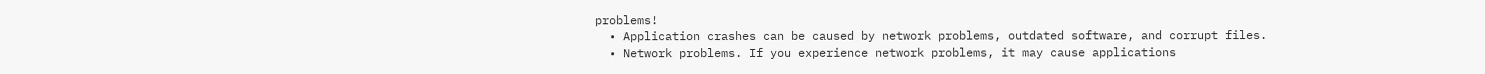problems!
  • Application crashes can be caused by network problems, outdated software, and corrupt files.
  • Network problems. If you experience network problems, it may cause applications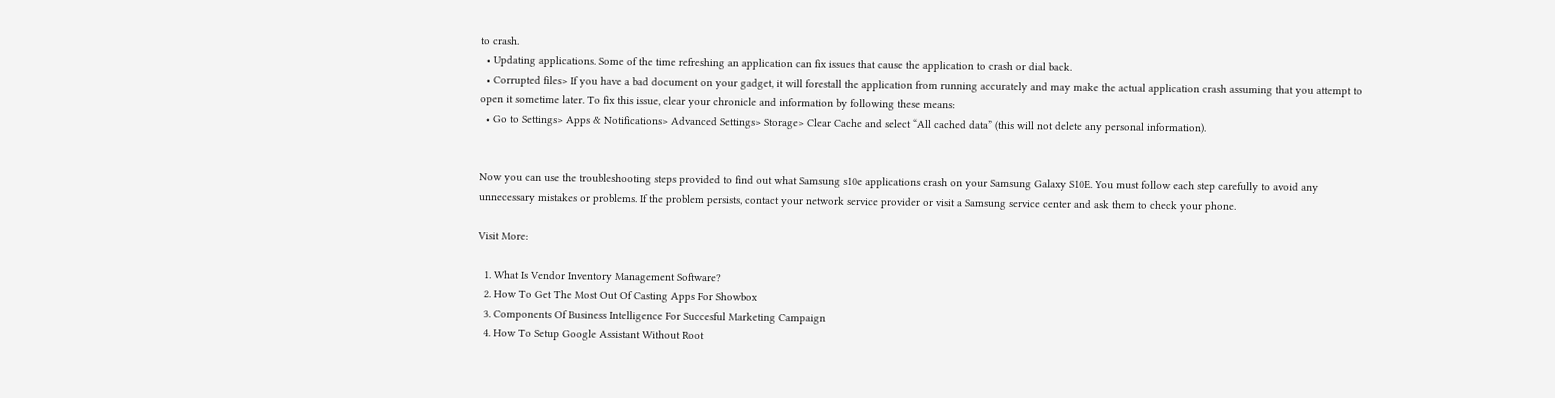to crash.
  • Updating applications. Some of the time refreshing an application can fix issues that cause the application to crash or dial back.
  • Corrupted files> If you have a bad document on your gadget, it will forestall the application from running accurately and may make the actual application crash assuming that you attempt to open it sometime later. To fix this issue, clear your chronicle and information by following these means:
  • Go to Settings> Apps & Notifications> Advanced Settings> Storage> Clear Cache and select “All cached data” (this will not delete any personal information).


Now you can use the troubleshooting steps provided to find out what Samsung s10e applications crash on your Samsung Galaxy S10E. You must follow each step carefully to avoid any unnecessary mistakes or problems. If the problem persists, contact your network service provider or visit a Samsung service center and ask them to check your phone.

Visit More:

  1. What Is Vendor Inventory Management Software?
  2. How To Get The Most Out Of Casting Apps For Showbox
  3. Components Of Business Intelligence For Succesful Marketing Campaign
  4. How To Setup Google Assistant Without Root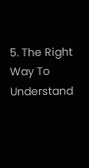5. The Right Way To Understand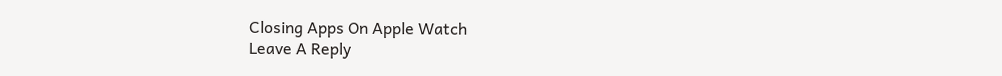Closing Apps On Apple Watch
Leave A Reply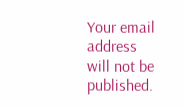Your email address will not be published.